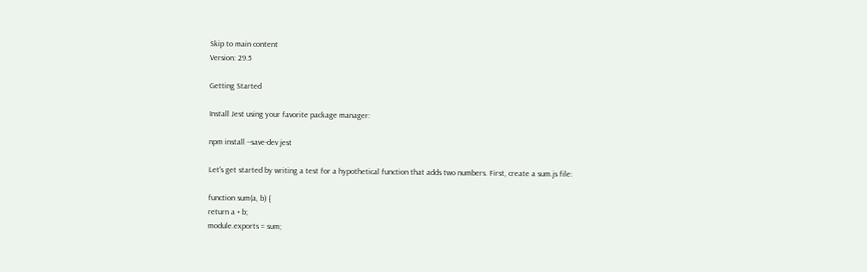Skip to main content
Version: 29.5

Getting Started

Install Jest using your favorite package manager:

npm install --save-dev jest

Let's get started by writing a test for a hypothetical function that adds two numbers. First, create a sum.js file:

function sum(a, b) {
return a + b;
module.exports = sum;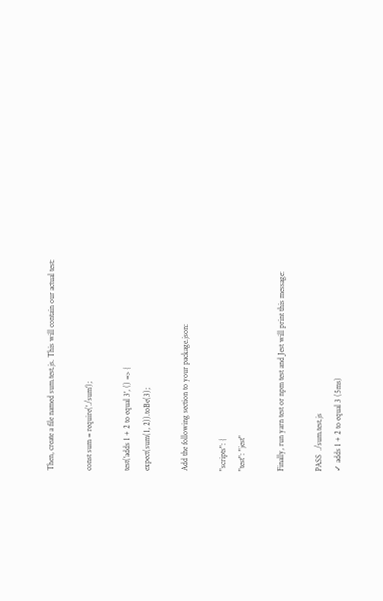Then, create a file named sum.test.js. This will contain our actual test:

const sum = require('./sum');

test('adds 1 + 2 to equal 3', () => {
expect(sum(1, 2)).toBe(3);

Add the following section to your package.json:

"scripts": {
"test": "jest"

Finally, run yarn test or npm test and Jest will print this message:

PASS  ./sum.test.js
✓ adds 1 + 2 to equal 3 (5ms)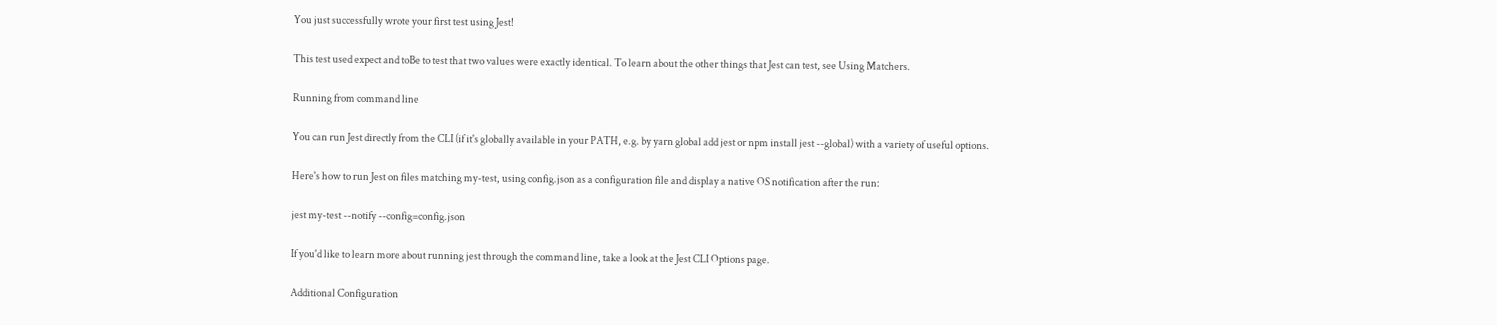You just successfully wrote your first test using Jest!

This test used expect and toBe to test that two values were exactly identical. To learn about the other things that Jest can test, see Using Matchers.

Running from command line

You can run Jest directly from the CLI (if it's globally available in your PATH, e.g. by yarn global add jest or npm install jest --global) with a variety of useful options.

Here's how to run Jest on files matching my-test, using config.json as a configuration file and display a native OS notification after the run:

jest my-test --notify --config=config.json

If you'd like to learn more about running jest through the command line, take a look at the Jest CLI Options page.

Additional Configuration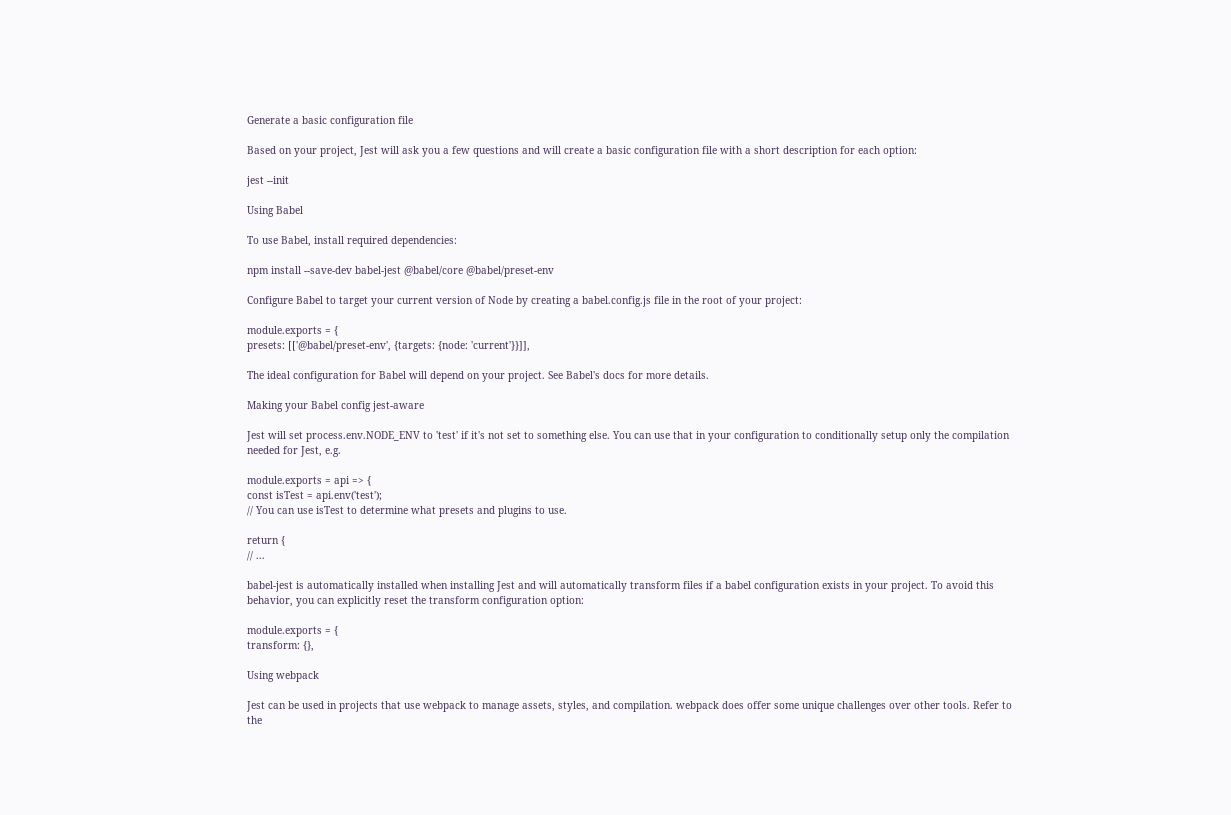Generate a basic configuration file

Based on your project, Jest will ask you a few questions and will create a basic configuration file with a short description for each option:

jest --init

Using Babel

To use Babel, install required dependencies:

npm install --save-dev babel-jest @babel/core @babel/preset-env

Configure Babel to target your current version of Node by creating a babel.config.js file in the root of your project:

module.exports = {
presets: [['@babel/preset-env', {targets: {node: 'current'}}]],

The ideal configuration for Babel will depend on your project. See Babel's docs for more details.

Making your Babel config jest-aware

Jest will set process.env.NODE_ENV to 'test' if it's not set to something else. You can use that in your configuration to conditionally setup only the compilation needed for Jest, e.g.

module.exports = api => {
const isTest = api.env('test');
// You can use isTest to determine what presets and plugins to use.

return {
// ...

babel-jest is automatically installed when installing Jest and will automatically transform files if a babel configuration exists in your project. To avoid this behavior, you can explicitly reset the transform configuration option:

module.exports = {
transform: {},

Using webpack

Jest can be used in projects that use webpack to manage assets, styles, and compilation. webpack does offer some unique challenges over other tools. Refer to the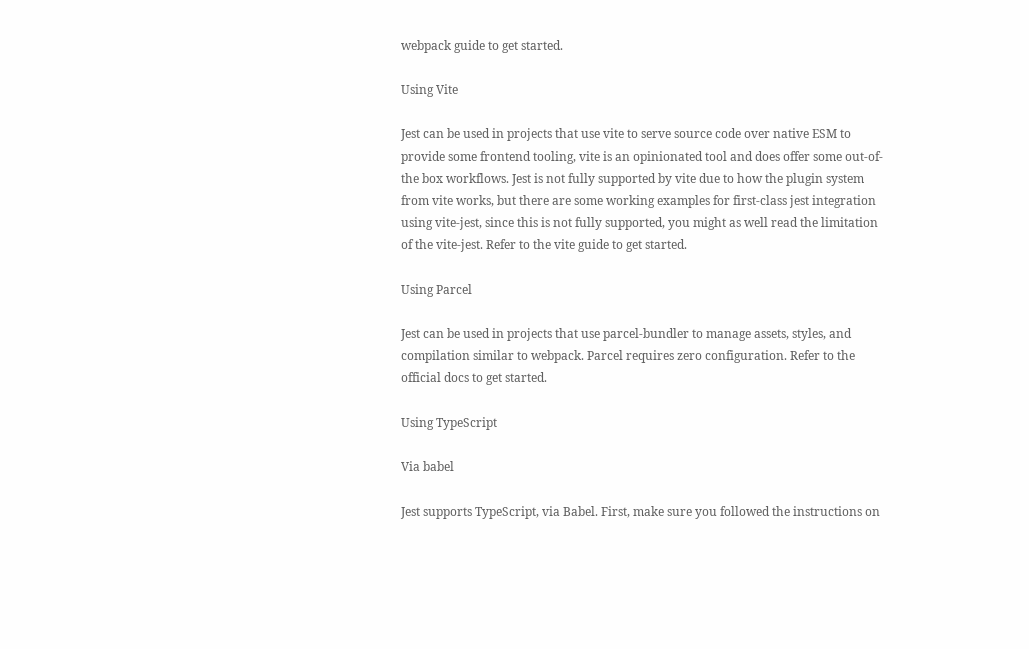webpack guide to get started.

Using Vite

Jest can be used in projects that use vite to serve source code over native ESM to provide some frontend tooling, vite is an opinionated tool and does offer some out-of-the box workflows. Jest is not fully supported by vite due to how the plugin system from vite works, but there are some working examples for first-class jest integration using vite-jest, since this is not fully supported, you might as well read the limitation of the vite-jest. Refer to the vite guide to get started.

Using Parcel

Jest can be used in projects that use parcel-bundler to manage assets, styles, and compilation similar to webpack. Parcel requires zero configuration. Refer to the official docs to get started.

Using TypeScript

Via babel

Jest supports TypeScript, via Babel. First, make sure you followed the instructions on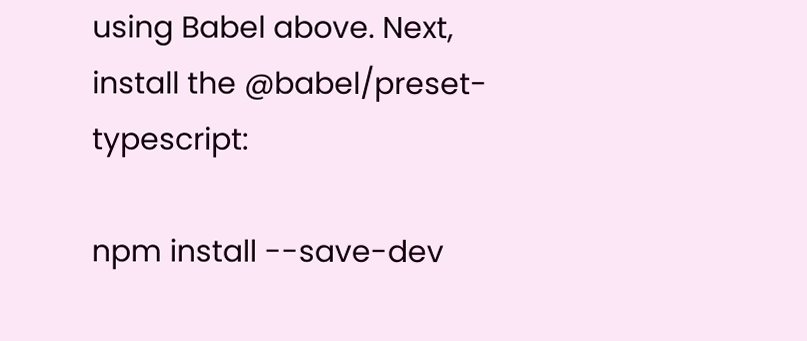using Babel above. Next, install the @babel/preset-typescript:

npm install --save-dev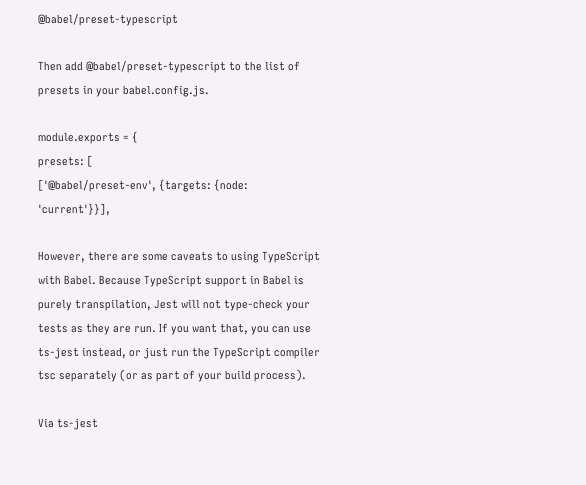@babel/preset-typescript

Then add @babel/preset-typescript to the list of presets in your babel.config.js.

module.exports = {
presets: [
['@babel/preset-env', {targets: {node: 'current'}}],

However, there are some caveats to using TypeScript with Babel. Because TypeScript support in Babel is purely transpilation, Jest will not type-check your tests as they are run. If you want that, you can use ts-jest instead, or just run the TypeScript compiler tsc separately (or as part of your build process).

Via ts-jest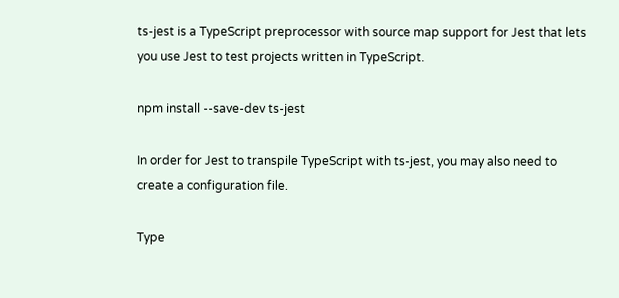ts-jest is a TypeScript preprocessor with source map support for Jest that lets you use Jest to test projects written in TypeScript.

npm install --save-dev ts-jest

In order for Jest to transpile TypeScript with ts-jest, you may also need to create a configuration file.

Type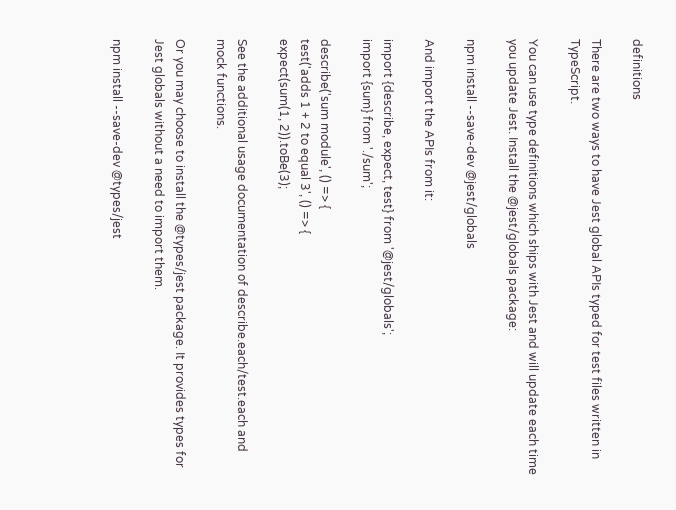definitions

There are two ways to have Jest global APIs typed for test files written in TypeScript.

You can use type definitions which ships with Jest and will update each time you update Jest. Install the @jest/globals package:

npm install --save-dev @jest/globals

And import the APIs from it:

import {describe, expect, test} from '@jest/globals';
import {sum} from './sum';

describe('sum module', () => {
test('adds 1 + 2 to equal 3', () => {
expect(sum(1, 2)).toBe(3);

See the additional usage documentation of describe.each/test.each and mock functions.

Or you may choose to install the @types/jest package. It provides types for Jest globals without a need to import them.

npm install --save-dev @types/jest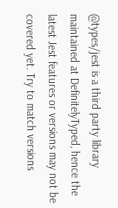@types/jest is a third party library maintained at DefinitelyTyped, hence the latest Jest features or versions may not be covered yet. Try to match versions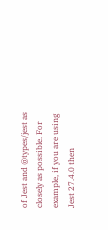of Jest and @types/jest as closely as possible. For example, if you are using Jest 27.4.0 then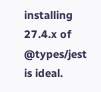installing 27.4.x of @types/jest is ideal.